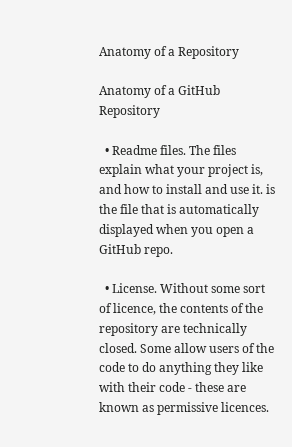Anatomy of a Repository

Anatomy of a GitHub Repository

  • Readme files. The files explain what your project is, and how to install and use it. is the file that is automatically displayed when you open a GitHub repo.

  • License. Without some sort of licence, the contents of the repository are technically closed. Some allow users of the code to do anything they like with their code - these are known as permissive licences.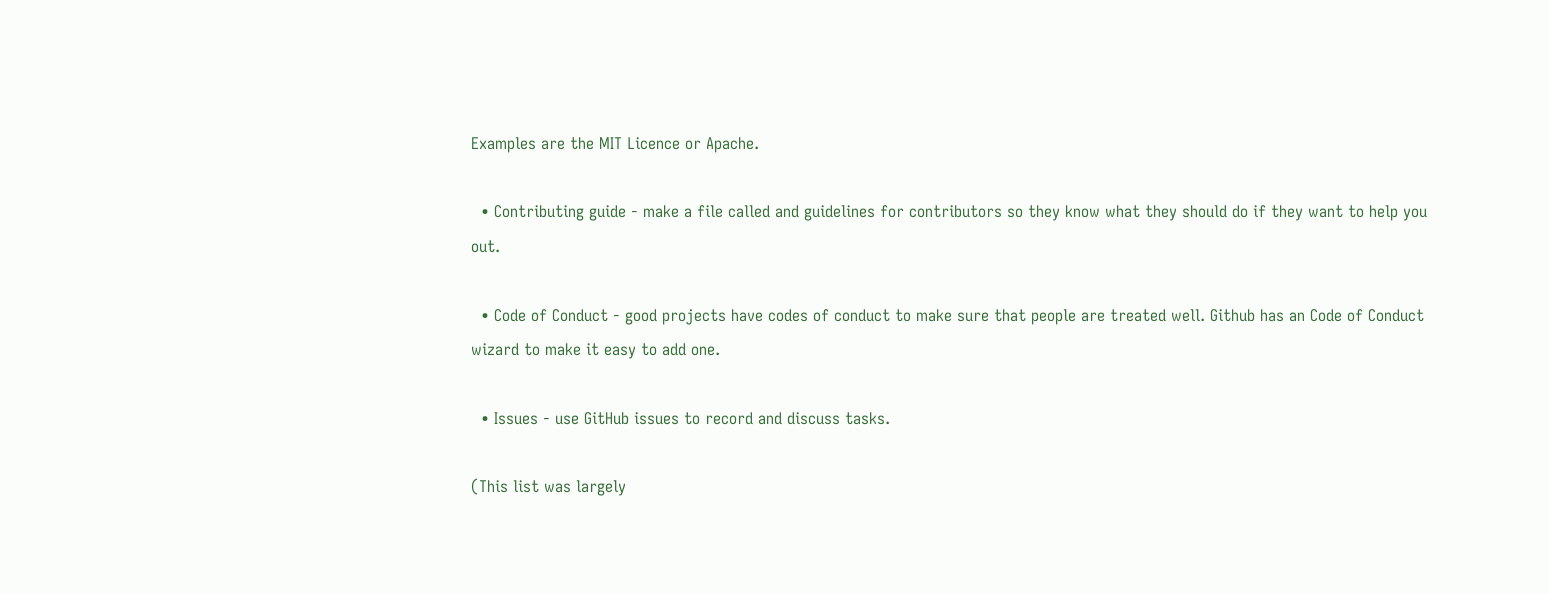Examples are the MIT Licence or Apache.

  • Contributing guide - make a file called and guidelines for contributors so they know what they should do if they want to help you out.

  • Code of Conduct - good projects have codes of conduct to make sure that people are treated well. Github has an Code of Conduct wizard to make it easy to add one.

  • Issues - use GitHub issues to record and discuss tasks.

(This list was largely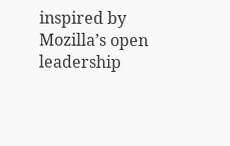inspired by Mozilla’s open leadership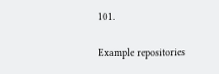101.

Example repositories